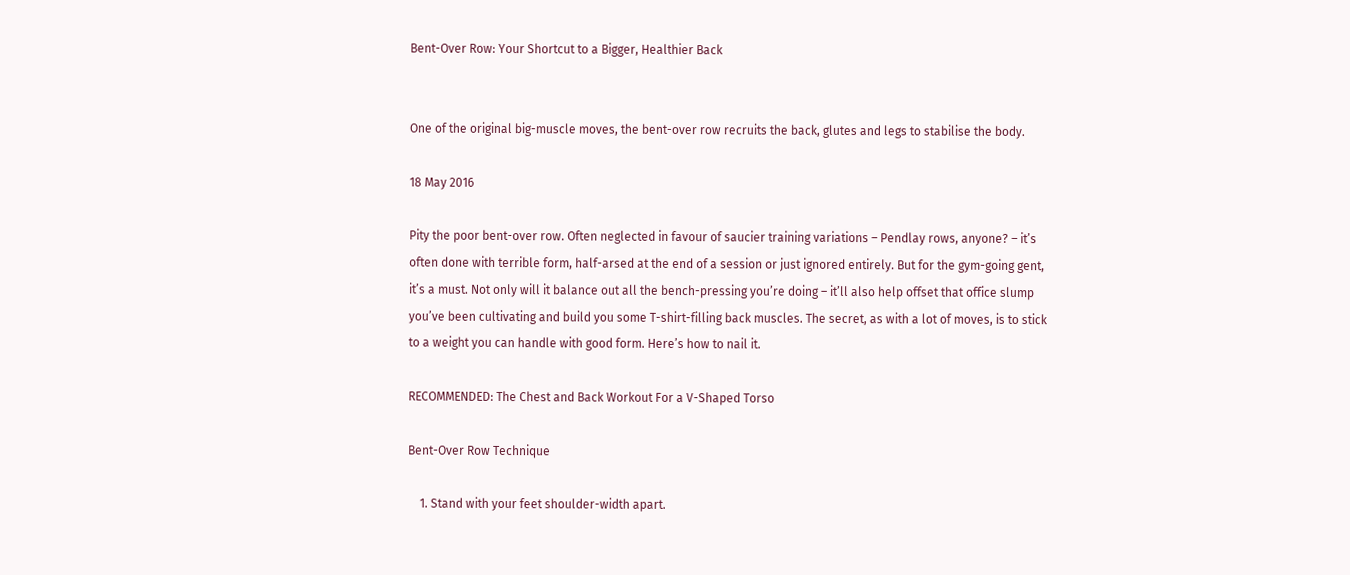Bent-Over Row: Your Shortcut to a Bigger, Healthier Back


One of the original big-muscle moves, the bent-over row recruits the back, glutes and legs to stabilise the body.

18 May 2016

Pity the poor bent-over row. Often neglected in favour of saucier training variations – Pendlay rows, anyone? – it’s often done with terrible form, half-arsed at the end of a session or just ignored entirely. But for the gym-going gent, it’s a must. Not only will it balance out all the bench-pressing you’re doing – it’ll also help offset that office slump you’ve been cultivating and build you some T-shirt-filling back muscles. The secret, as with a lot of moves, is to stick to a weight you can handle with good form. Here’s how to nail it.

RECOMMENDED: The Chest and Back Workout For a V-Shaped Torso

Bent-Over Row Technique

    1. Stand with your feet shoulder-width apart.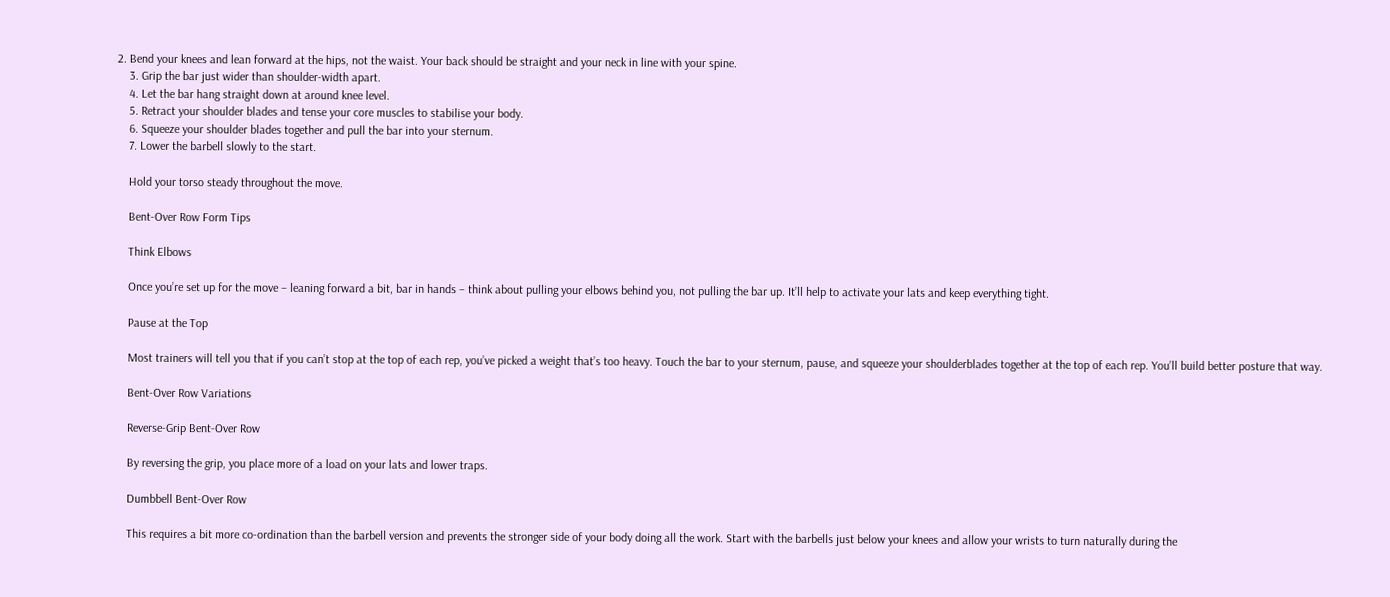2. Bend your knees and lean forward at the hips, not the waist. Your back should be straight and your neck in line with your spine.
    3. Grip the bar just wider than shoulder-width apart.
    4. Let the bar hang straight down at around knee level.
    5. Retract your shoulder blades and tense your core muscles to stabilise your body.
    6. Squeeze your shoulder blades together and pull the bar into your sternum.
    7. Lower the barbell slowly to the start.

    Hold your torso steady throughout the move.

    Bent-Over Row Form Tips

    Think Elbows

    Once you’re set up for the move – leaning forward a bit, bar in hands – think about pulling your elbows behind you, not pulling the bar up. It’ll help to activate your lats and keep everything tight.

    Pause at the Top

    Most trainers will tell you that if you can’t stop at the top of each rep, you’ve picked a weight that’s too heavy. Touch the bar to your sternum, pause, and squeeze your shoulderblades together at the top of each rep. You’ll build better posture that way.

    Bent-Over Row Variations

    Reverse-Grip Bent-Over Row

    By reversing the grip, you place more of a load on your lats and lower traps.

    Dumbbell Bent-Over Row

    This requires a bit more co-ordination than the barbell version and prevents the stronger side of your body doing all the work. Start with the barbells just below your knees and allow your wrists to turn naturally during the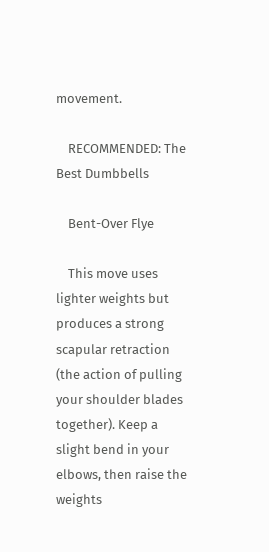movement.

    RECOMMENDED: The Best Dumbbells

    Bent-Over Flye

    This move uses lighter weights but produces a strong scapular retraction (the action of pulling your shoulder blades together). Keep a slight bend in your elbows, then raise the weights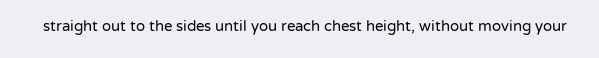straight out to the sides until you reach chest height, without moving your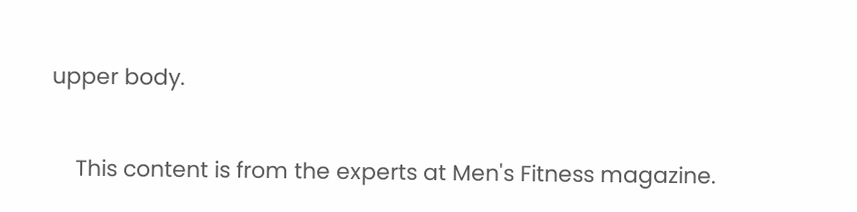upper body.

    This content is from the experts at Men's Fitness magazine.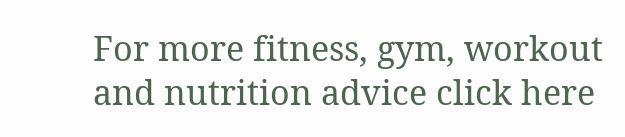For more fitness, gym, workout and nutrition advice click here